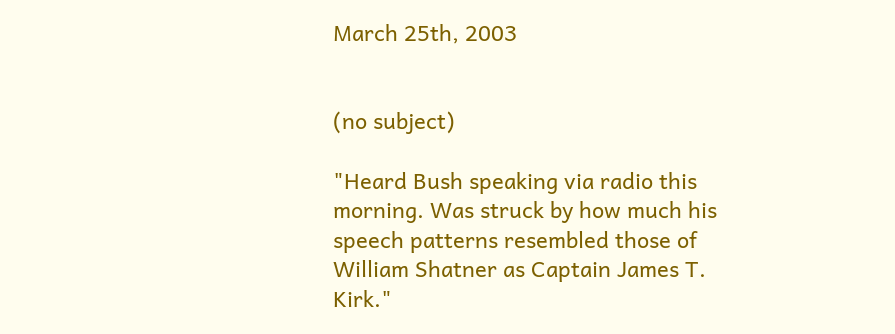March 25th, 2003


(no subject)

"Heard Bush speaking via radio this morning. Was struck by how much his speech patterns resembled those of William Shatner as Captain James T. Kirk."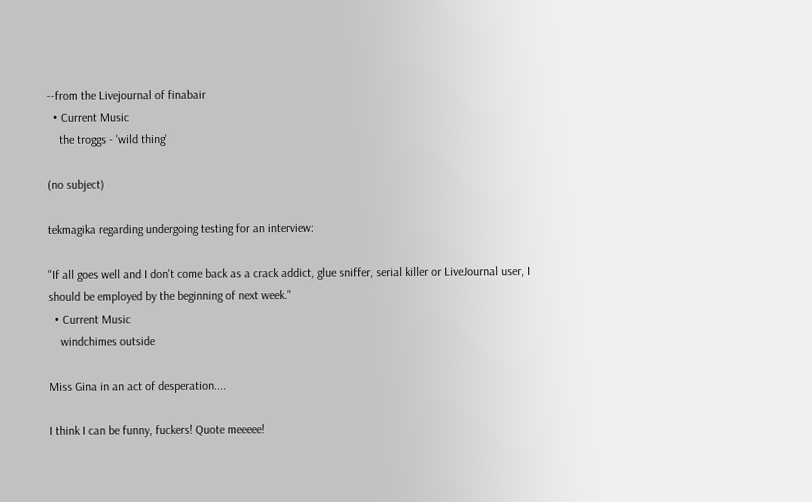--from the Livejournal of finabair
  • Current Music
    the troggs - 'wild thing'

(no subject)

tekmagika regarding undergoing testing for an interview:

"If all goes well and I don't come back as a crack addict, glue sniffer, serial killer or LiveJournal user, I should be employed by the beginning of next week."
  • Current Music
    windchimes outside

Miss Gina in an act of desperation....

I think I can be funny, fuckers! Quote meeeee!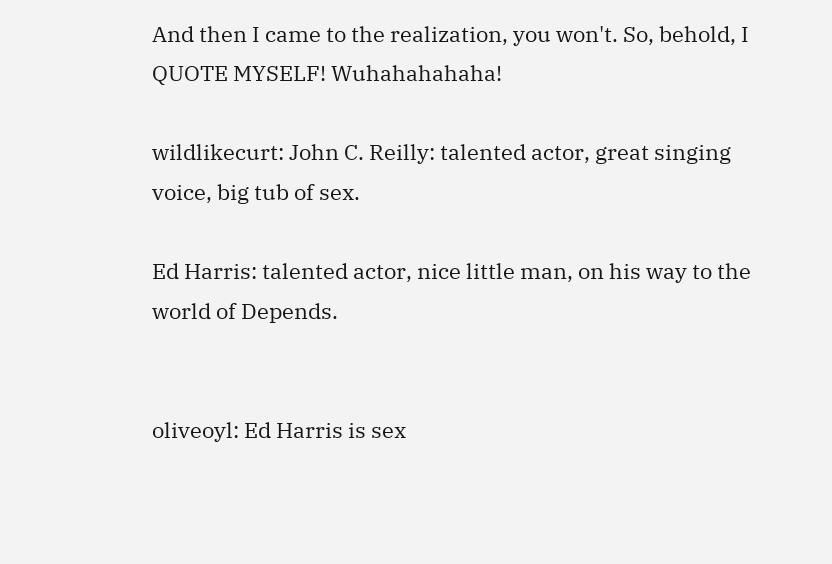And then I came to the realization, you won't. So, behold, I QUOTE MYSELF! Wuhahahahaha!

wildlikecurt: John C. Reilly: talented actor, great singing voice, big tub of sex.

Ed Harris: talented actor, nice little man, on his way to the world of Depends.


oliveoyl: Ed Harris is sex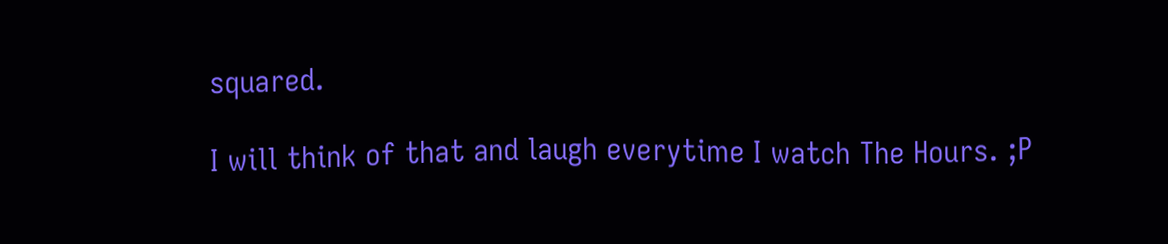squared.

I will think of that and laugh everytime I watch The Hours. ;P